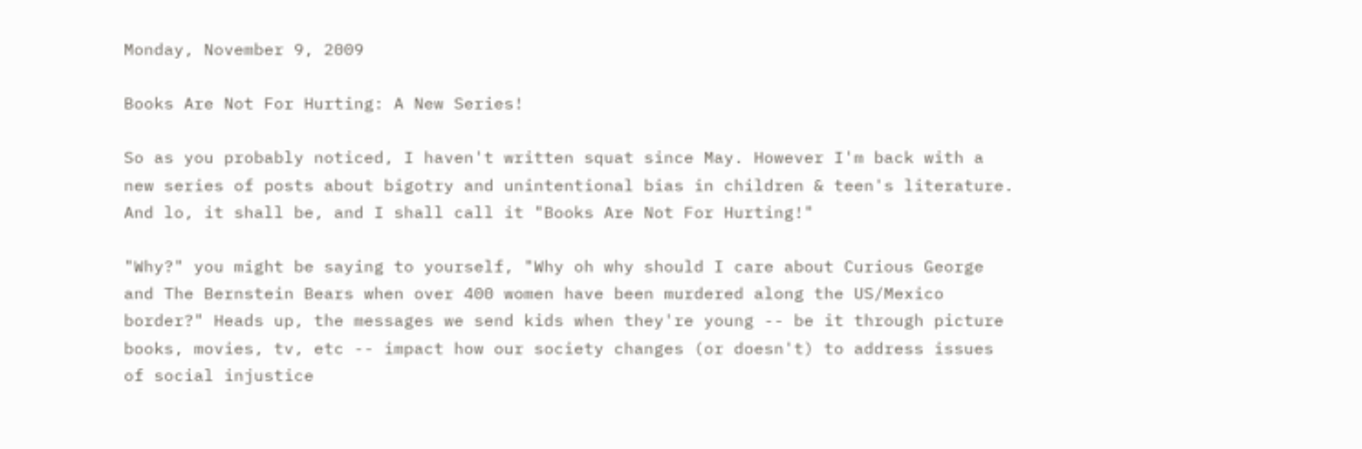Monday, November 9, 2009

Books Are Not For Hurting: A New Series!

So as you probably noticed, I haven't written squat since May. However I'm back with a new series of posts about bigotry and unintentional bias in children & teen's literature. And lo, it shall be, and I shall call it "Books Are Not For Hurting!"

"Why?" you might be saying to yourself, "Why oh why should I care about Curious George and The Bernstein Bears when over 400 women have been murdered along the US/Mexico border?" Heads up, the messages we send kids when they're young -- be it through picture books, movies, tv, etc -- impact how our society changes (or doesn't) to address issues of social injustice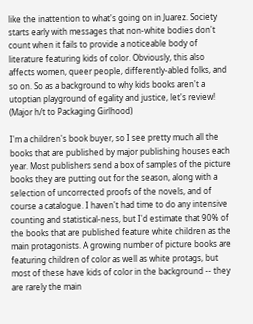like the inattention to what's going on in Juarez. Society starts early with messages that non-white bodies don't count when it fails to provide a noticeable body of literature featuring kids of color. Obviously, this also affects women, queer people, differently-abled folks, and so on. So as a background to why kids books aren't a utoptian playground of egality and justice, let's review! (Major h/t to Packaging Girlhood)

I'm a children's book buyer, so I see pretty much all the books that are published by major publishing houses each year. Most publishers send a box of samples of the picture books they are putting out for the season, along with a selection of uncorrected proofs of the novels, and of course a catalogue. I haven't had time to do any intensive counting and statistical-ness, but I'd estimate that 90% of the books that are published feature white children as the main protagonists. A growing number of picture books are featuring children of color as well as white protags, but most of these have kids of color in the background -- they are rarely the main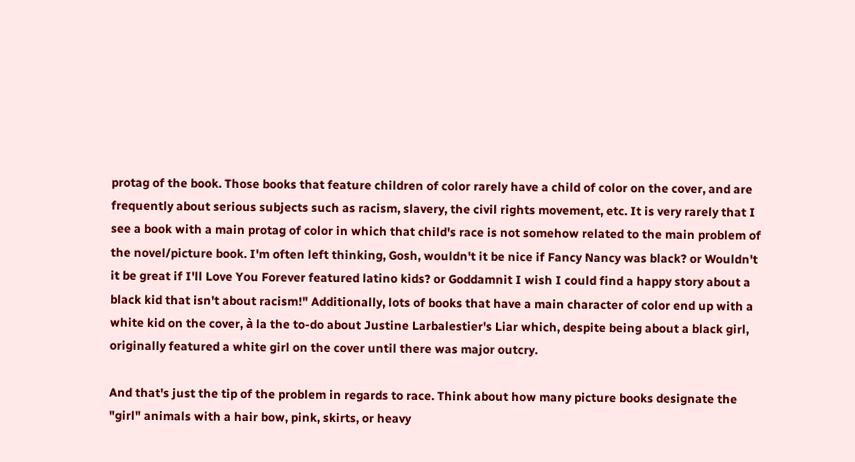protag of the book. Those books that feature children of color rarely have a child of color on the cover, and are frequently about serious subjects such as racism, slavery, the civil rights movement, etc. It is very rarely that I see a book with a main protag of color in which that child's race is not somehow related to the main problem of the novel/picture book. I'm often left thinking, Gosh, wouldn't it be nice if Fancy Nancy was black? or Wouldn't it be great if I'll Love You Forever featured latino kids? or Goddamnit I wish I could find a happy story about a black kid that isn't about racism!" Additionally, lots of books that have a main character of color end up with a white kid on the cover, à la the to-do about Justine Larbalestier's Liar which, despite being about a black girl, originally featured a white girl on the cover until there was major outcry.

And that's just the tip of the problem in regards to race. Think about how many picture books designate the "girl" animals with a hair bow, pink, skirts, or heavy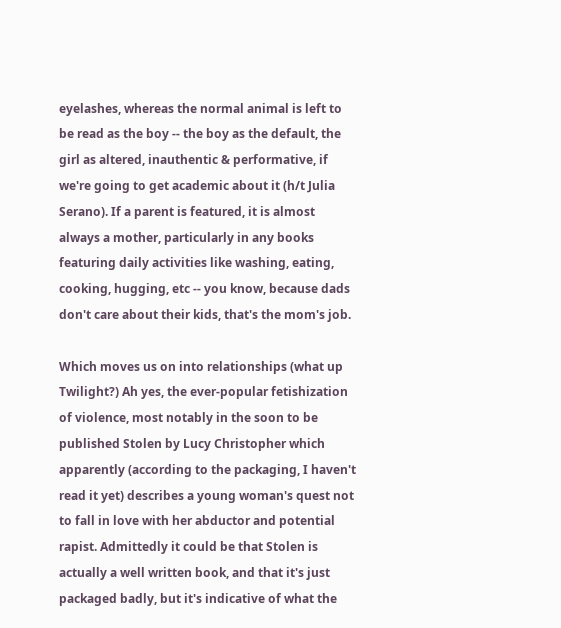eyelashes, whereas the normal animal is left to be read as the boy -- the boy as the default, the girl as altered, inauthentic & performative, if we're going to get academic about it (h/t Julia Serano). If a parent is featured, it is almost always a mother, particularly in any books featuring daily activities like washing, eating, cooking, hugging, etc -- you know, because dads don't care about their kids, that's the mom's job.

Which moves us on into relationships (what up Twilight?) Ah yes, the ever-popular fetishization of violence, most notably in the soon to be published Stolen by Lucy Christopher which apparently (according to the packaging, I haven't read it yet) describes a young woman's quest not to fall in love with her abductor and potential rapist. Admittedly it could be that Stolen is actually a well written book, and that it's just packaged badly, but it's indicative of what the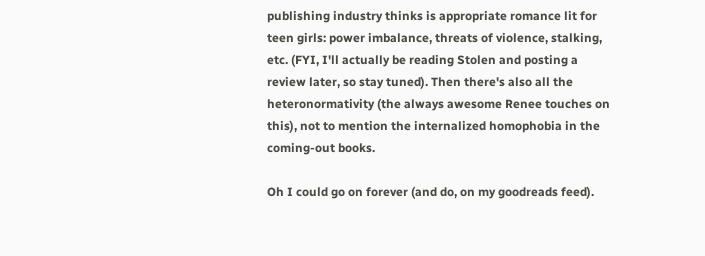publishing industry thinks is appropriate romance lit for teen girls: power imbalance, threats of violence, stalking, etc. (FYI, I'll actually be reading Stolen and posting a review later, so stay tuned). Then there's also all the heteronormativity (the always awesome Renee touches on this), not to mention the internalized homophobia in the coming-out books.

Oh I could go on forever (and do, on my goodreads feed).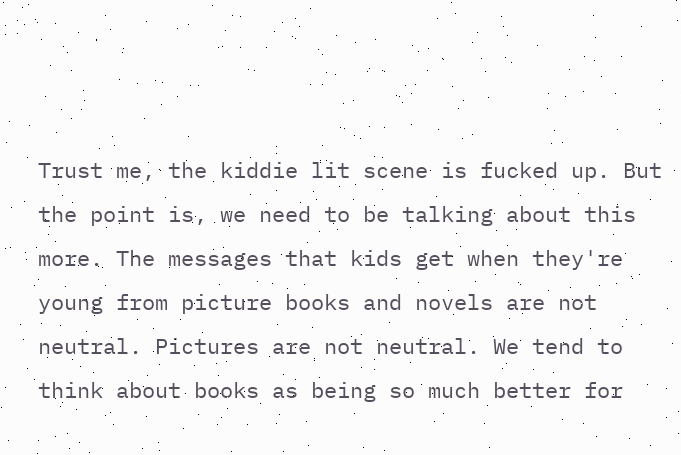Trust me, the kiddie lit scene is fucked up. But the point is, we need to be talking about this more. The messages that kids get when they're young from picture books and novels are not neutral. Pictures are not neutral. We tend to think about books as being so much better for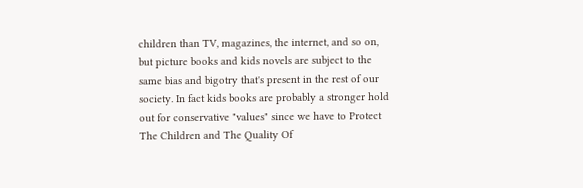children than TV, magazines, the internet, and so on, but picture books and kids novels are subject to the same bias and bigotry that's present in the rest of our society. In fact kids books are probably a stronger hold out for conservative "values" since we have to Protect The Children and The Quality Of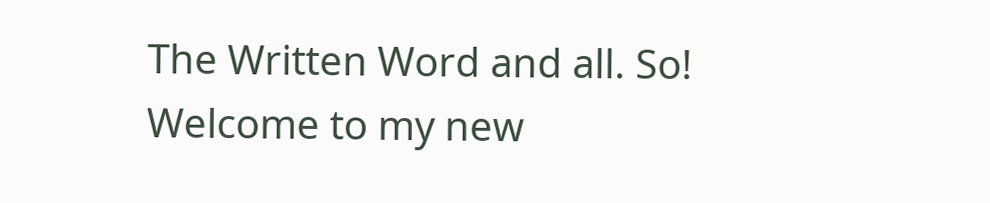The Written Word and all. So! Welcome to my new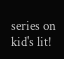series on kid's lit!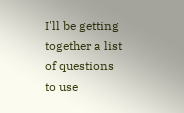I'll be getting together a list of questions to use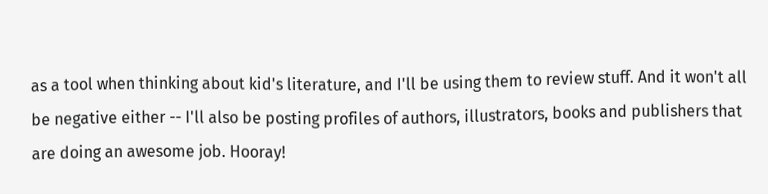as a tool when thinking about kid's literature, and I'll be using them to review stuff. And it won't all be negative either -- I'll also be posting profiles of authors, illustrators, books and publishers that are doing an awesome job. Hooray!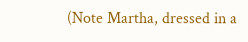(Note Martha, dressed in a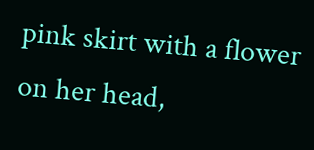pink skirt with a flower on her head,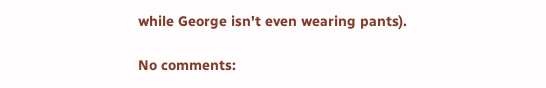while George isn't even wearing pants).

No comments: